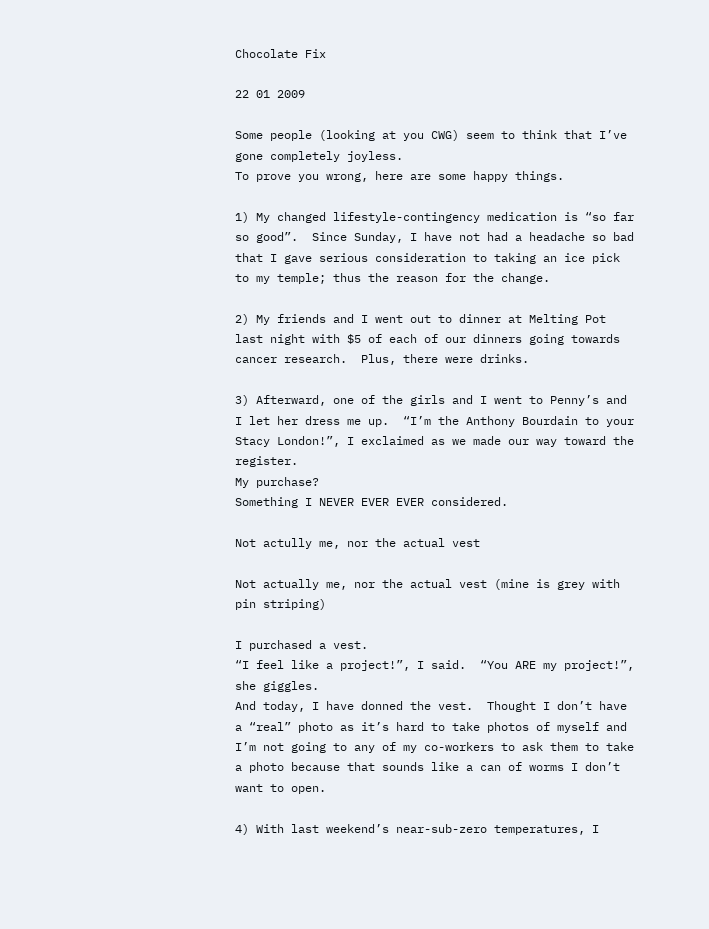Chocolate Fix

22 01 2009

Some people (looking at you CWG) seem to think that I’ve gone completely joyless.
To prove you wrong, here are some happy things.

1) My changed lifestyle-contingency medication is “so far so good”.  Since Sunday, I have not had a headache so bad that I gave serious consideration to taking an ice pick to my temple; thus the reason for the change.

2) My friends and I went out to dinner at Melting Pot last night with $5 of each of our dinners going towards cancer research.  Plus, there were drinks.

3) Afterward, one of the girls and I went to Penny’s and I let her dress me up.  “I’m the Anthony Bourdain to your Stacy London!”, I exclaimed as we made our way toward the register.
My purchase?
Something I NEVER EVER EVER considered.

Not actully me, nor the actual vest

Not actually me, nor the actual vest (mine is grey with pin striping)

I purchased a vest.
“I feel like a project!”, I said.  “You ARE my project!”, she giggles.
And today, I have donned the vest.  Thought I don’t have a “real” photo as it’s hard to take photos of myself and I’m not going to any of my co-workers to ask them to take a photo because that sounds like a can of worms I don’t want to open.

4) With last weekend’s near-sub-zero temperatures, I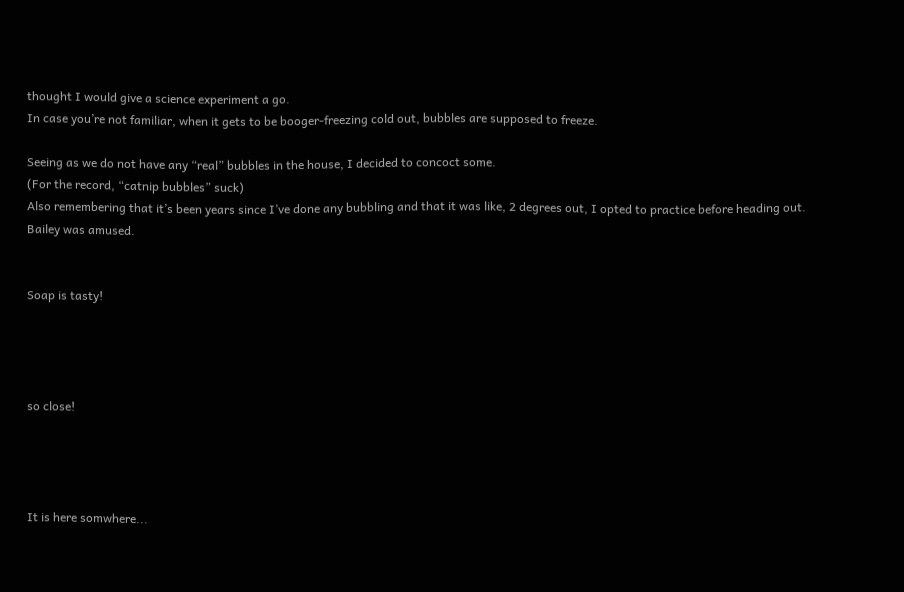thought I would give a science experiment a go.
In case you’re not familiar, when it gets to be booger-freezing cold out, bubbles are supposed to freeze.

Seeing as we do not have any “real” bubbles in the house, I decided to concoct some.
(For the record, “catnip bubbles” suck)
Also remembering that it’s been years since I’ve done any bubbling and that it was like, 2 degrees out, I opted to practice before heading out.
Bailey was amused.


Soap is tasty!




so close!




It is here somwhere...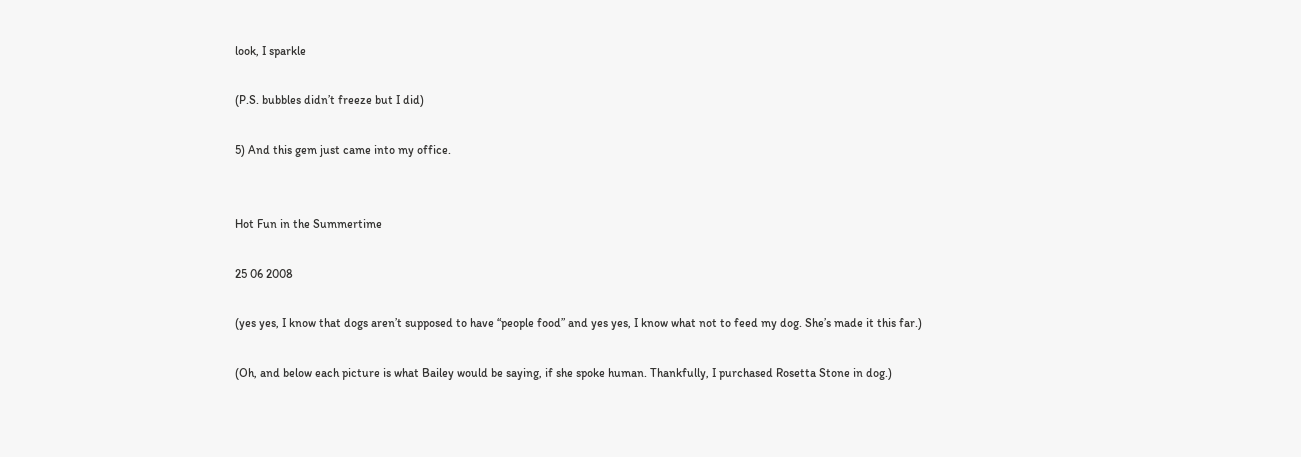look, I sparkle

(P.S. bubbles didn’t freeze but I did)

5) And this gem just came into my office.


Hot Fun in the Summertime

25 06 2008

(yes yes, I know that dogs aren’t supposed to have “people food” and yes yes, I know what not to feed my dog. She’s made it this far.)

(Oh, and below each picture is what Bailey would be saying, if she spoke human. Thankfully, I purchased Rosetta Stone in dog.)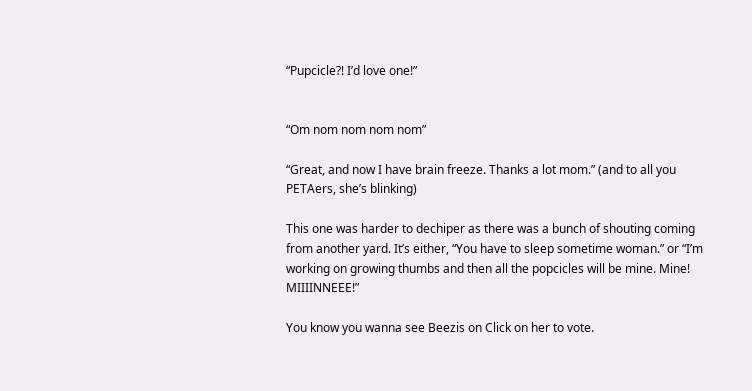“Pupcicle?! I’d love one!”


“Om nom nom nom nom”

“Great, and now I have brain freeze. Thanks a lot mom.” (and to all you PETAers, she’s blinking)

This one was harder to dechiper as there was a bunch of shouting coming from another yard. It’s either, “You have to sleep sometime woman.” or “I’m working on growing thumbs and then all the popcicles will be mine. Mine! MIIIINNEEE!”

You know you wanna see Beezis on Click on her to vote.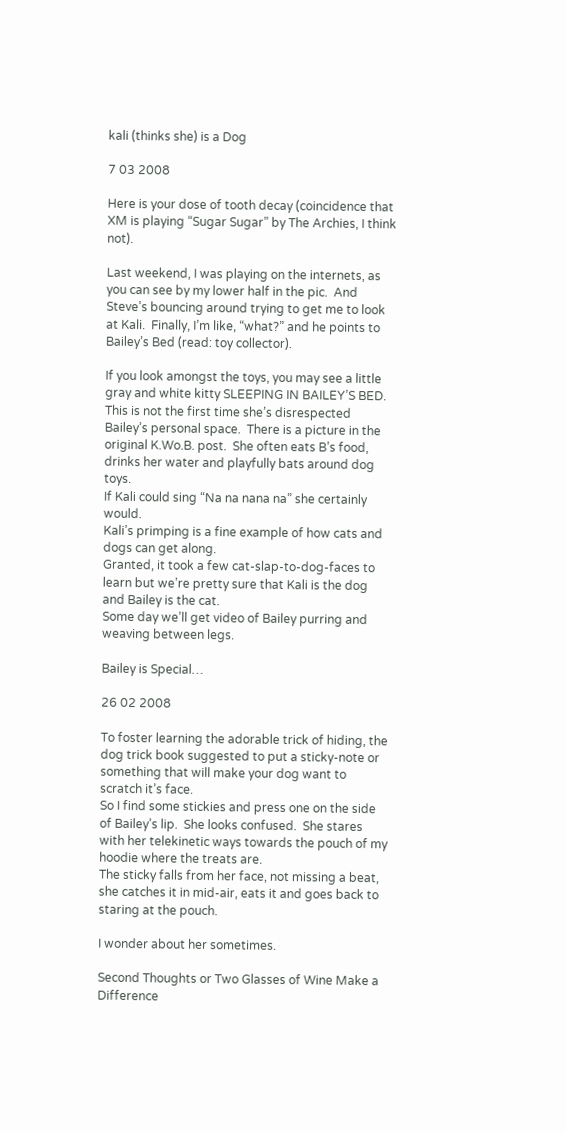kali (thinks she) is a Dog

7 03 2008

Here is your dose of tooth decay (coincidence that XM is playing “Sugar Sugar” by The Archies, I think not).

Last weekend, I was playing on the internets, as you can see by my lower half in the pic.  And Steve’s bouncing around trying to get me to look at Kali.  Finally, I’m like, “what?” and he points to Bailey’s Bed (read: toy collector).

If you look amongst the toys, you may see a little gray and white kitty SLEEPING IN BAILEY’S BED.
This is not the first time she’s disrespected Bailey’s personal space.  There is a picture in the original K.Wo.B. post.  She often eats B’s food, drinks her water and playfully bats around dog toys.
If Kali could sing “Na na nana na” she certainly would.
Kali’s primping is a fine example of how cats and dogs can get along.
Granted, it took a few cat-slap-to-dog-faces to learn but we’re pretty sure that Kali is the dog and Bailey is the cat.
Some day we’ll get video of Bailey purring and weaving between legs.

Bailey is Special…

26 02 2008

To foster learning the adorable trick of hiding, the dog trick book suggested to put a sticky-note or something that will make your dog want to scratch it’s face.
So I find some stickies and press one on the side of Bailey’s lip.  She looks confused.  She stares with her telekinetic ways towards the pouch of my hoodie where the treats are.
The sticky falls from her face, not missing a beat, she catches it in mid-air, eats it and goes back to staring at the pouch.

I wonder about her sometimes.

Second Thoughts or Two Glasses of Wine Make a Difference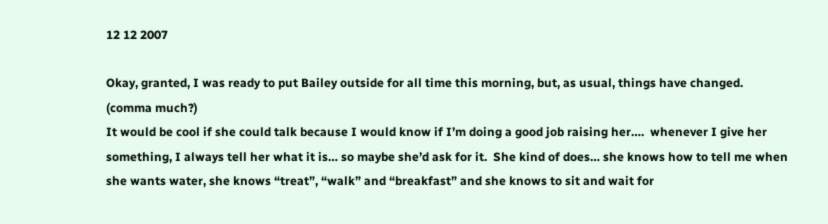12 12 2007

Okay, granted, I was ready to put Bailey outside for all time this morning, but, as usual, things have changed.
(comma much?)
It would be cool if she could talk because I would know if I’m doing a good job raising her….  whenever I give her something, I always tell her what it is… so maybe she’d ask for it.  She kind of does… she knows how to tell me when she wants water, she knows “treat”, “walk” and “breakfast” and she knows to sit and wait for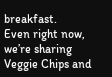breakfast.
Even right now, we’re sharing Veggie Chips and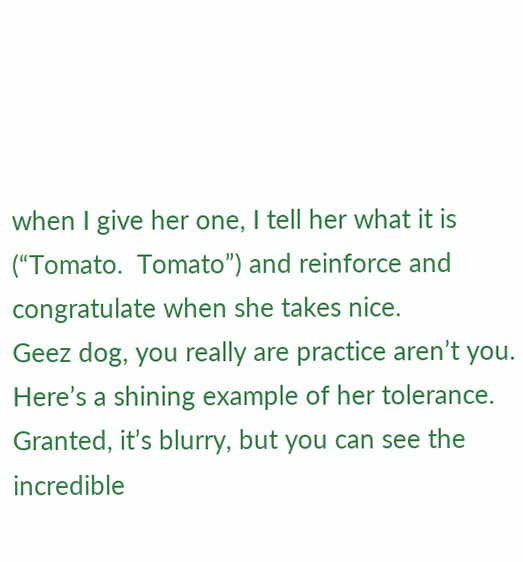when I give her one, I tell her what it is (“Tomato.  Tomato”) and reinforce and congratulate when she takes nice.
Geez dog, you really are practice aren’t you.
Here’s a shining example of her tolerance.  Granted, it’s blurry, but you can see the incredible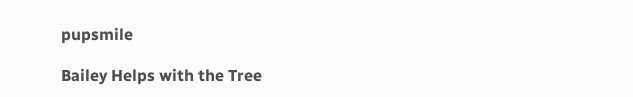pupsmile

Bailey Helps with the Tree